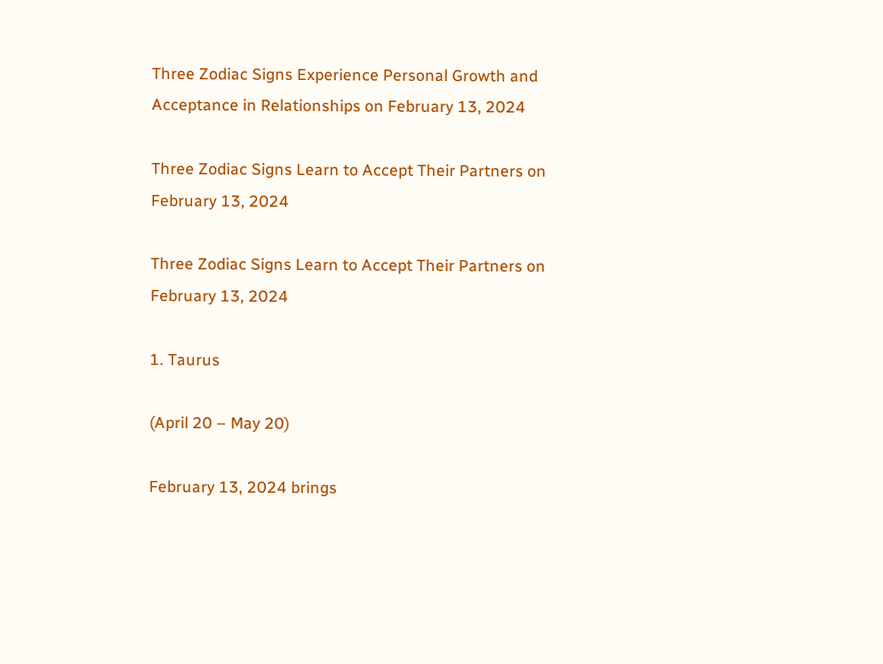Three Zodiac Signs Experience Personal Growth and Acceptance in Relationships on February 13, 2024

Three Zodiac Signs Learn to Accept Their Partners on February 13, 2024

Three Zodiac Signs Learn to Accept Their Partners on February 13, 2024

1. Taurus

(April 20 – May 20)

February 13, 2024 brings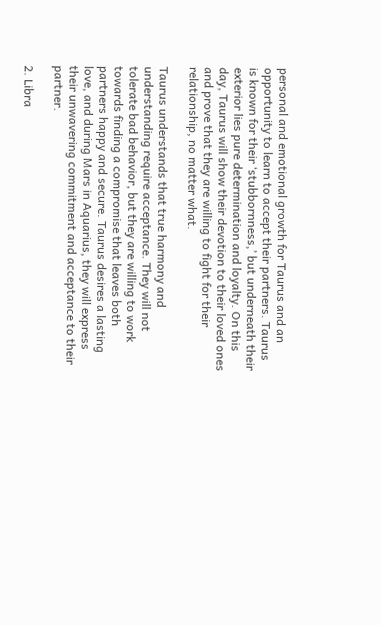personal and emotional growth for Taurus and an opportunity to learn to accept their partners. Taurus is known for their ‘stubbornness,’ but underneath their exterior lies pure determination and loyalty. On this day, Taurus will show their devotion to their loved ones and prove that they are willing to fight for their relationship, no matter what.

Taurus understands that true harmony and understanding require acceptance. They will not tolerate bad behavior, but they are willing to work towards finding a compromise that leaves both partners happy and secure. Taurus desires a lasting love, and during Mars in Aquarius, they will express their unwavering commitment and acceptance to their partner.

2. Libra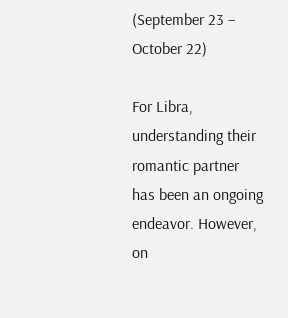(September 23 – October 22)

For Libra, understanding their romantic partner has been an ongoing endeavor. However, on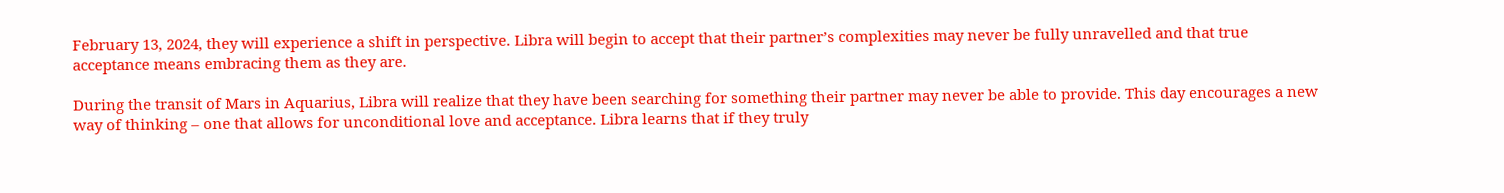February 13, 2024, they will experience a shift in perspective. Libra will begin to accept that their partner’s complexities may never be fully unravelled and that true acceptance means embracing them as they are.

During the transit of Mars in Aquarius, Libra will realize that they have been searching for something their partner may never be able to provide. This day encourages a new way of thinking – one that allows for unconditional love and acceptance. Libra learns that if they truly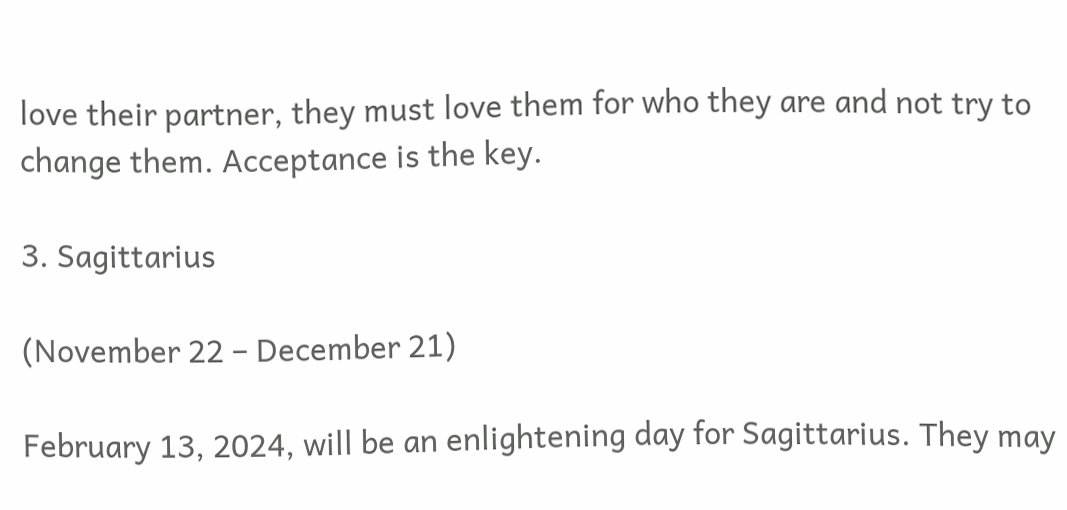love their partner, they must love them for who they are and not try to change them. Acceptance is the key.

3. Sagittarius

(November 22 – December 21)

February 13, 2024, will be an enlightening day for Sagittarius. They may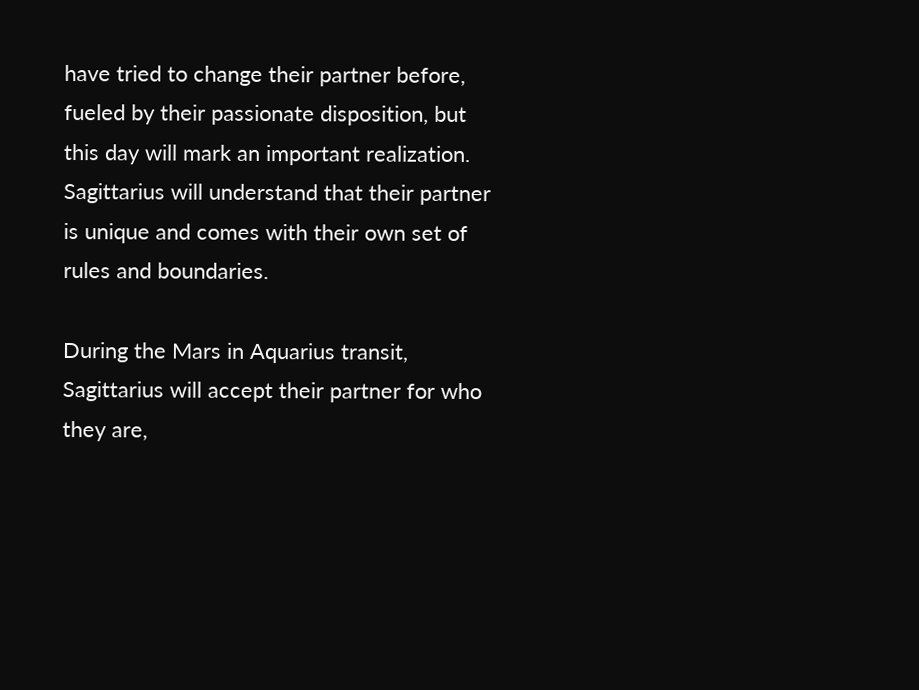have tried to change their partner before, fueled by their passionate disposition, but this day will mark an important realization. Sagittarius will understand that their partner is unique and comes with their own set of rules and boundaries.

During the Mars in Aquarius transit, Sagittarius will accept their partner for who they are,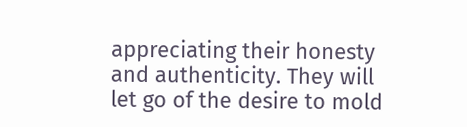appreciating their honesty and authenticity. They will let go of the desire to mold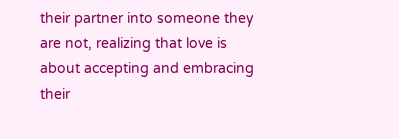their partner into someone they are not, realizing that love is about accepting and embracing their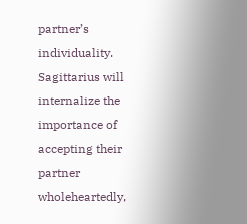partner’s individuality. Sagittarius will internalize the importance of accepting their partner wholeheartedly,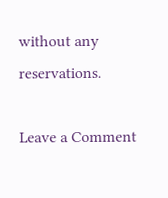without any reservations.

Leave a Comment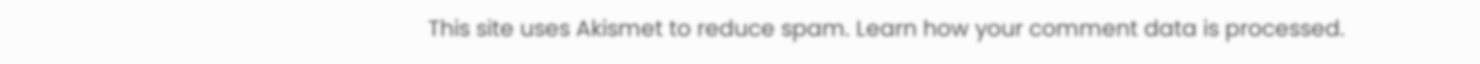This site uses Akismet to reduce spam. Learn how your comment data is processed.